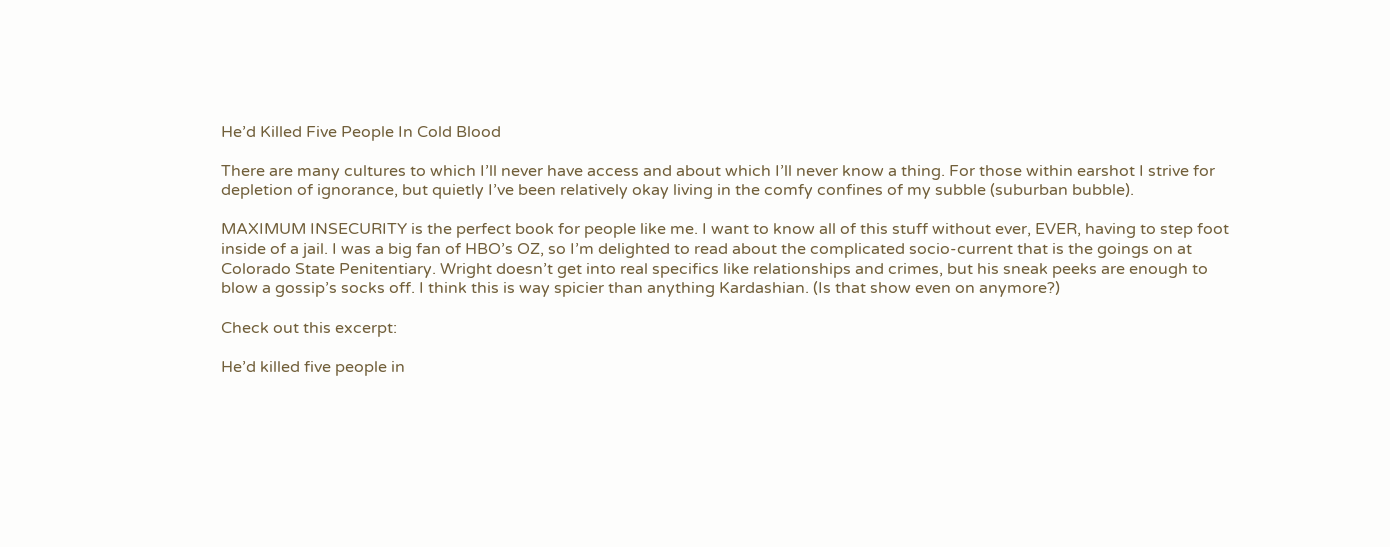He’d Killed Five People In Cold Blood

There are many cultures to which I’ll never have access and about which I’ll never know a thing. For those within earshot I strive for depletion of ignorance, but quietly I’ve been relatively okay living in the comfy confines of my subble (suburban bubble).

MAXIMUM INSECURITY is the perfect book for people like me. I want to know all of this stuff without ever, EVER, having to step foot inside of a jail. I was a big fan of HBO’s OZ, so I’m delighted to read about the complicated socio-current that is the goings on at Colorado State Penitentiary. Wright doesn’t get into real specifics like relationships and crimes, but his sneak peeks are enough to blow a gossip’s socks off. I think this is way spicier than anything Kardashian. (Is that show even on anymore?)

Check out this excerpt:

He’d killed five people in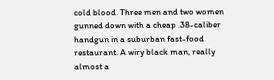cold blood. Three men and two women gunned down with a cheap .38-caliber handgun in a suburban fast-food restaurant. A wiry black man, really almost a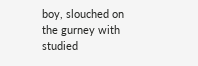boy, slouched on the gurney with studied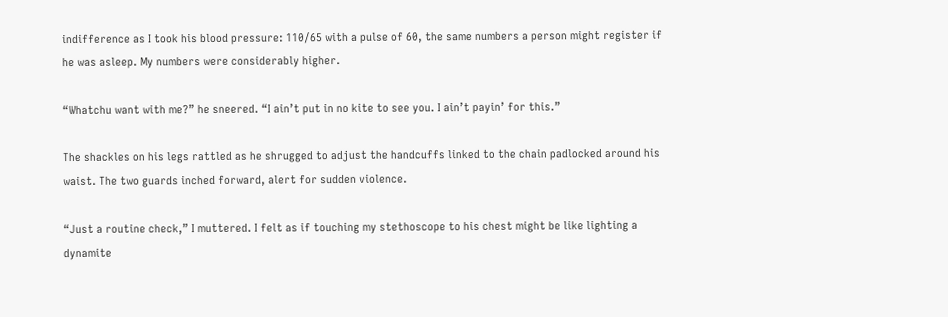indifference as I took his blood pressure: 110/65 with a pulse of 60, the same numbers a person might register if he was asleep. My numbers were considerably higher.

“Whatchu want with me?” he sneered. “I ain’t put in no kite to see you. I ain’t payin’ for this.”

The shackles on his legs rattled as he shrugged to adjust the handcuffs linked to the chain padlocked around his waist. The two guards inched forward, alert for sudden violence.

“Just a routine check,” I muttered. I felt as if touching my stethoscope to his chest might be like lighting a dynamite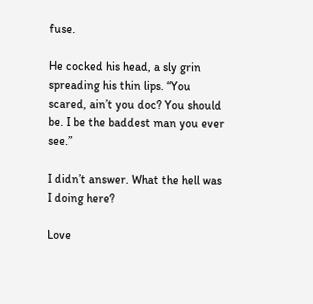fuse.

He cocked his head, a sly grin spreading his thin lips. “You scared, ain’t you doc? You should be. I be the baddest man you ever see.”

I didn’t answer. What the hell was I doing here?

Love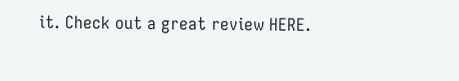it. Check out a great review HERE.